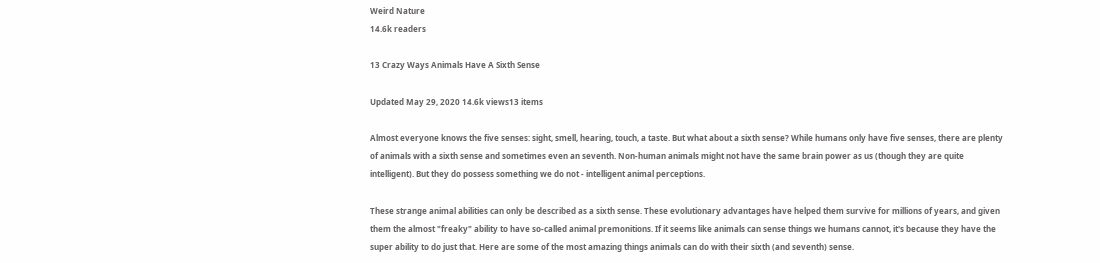Weird Nature
14.6k readers

13 Crazy Ways Animals Have A Sixth Sense

Updated May 29, 2020 14.6k views13 items

Almost everyone knows the five senses: sight, smell, hearing, touch, a taste. But what about a sixth sense? While humans only have five senses, there are plenty of animals with a sixth sense and sometimes even an seventh. Non-human animals might not have the same brain power as us (though they are quite intelligent). But they do possess something we do not - intelligent animal perceptions.

These strange animal abilities can only be described as a sixth sense. These evolutionary advantages have helped them survive for millions of years, and given them the almost "freaky" ability to have so-called animal premonitions. If it seems like animals can sense things we humans cannot, it's because they have the super ability to do just that. Here are some of the most amazing things animals can do with their sixth (and seventh) sense.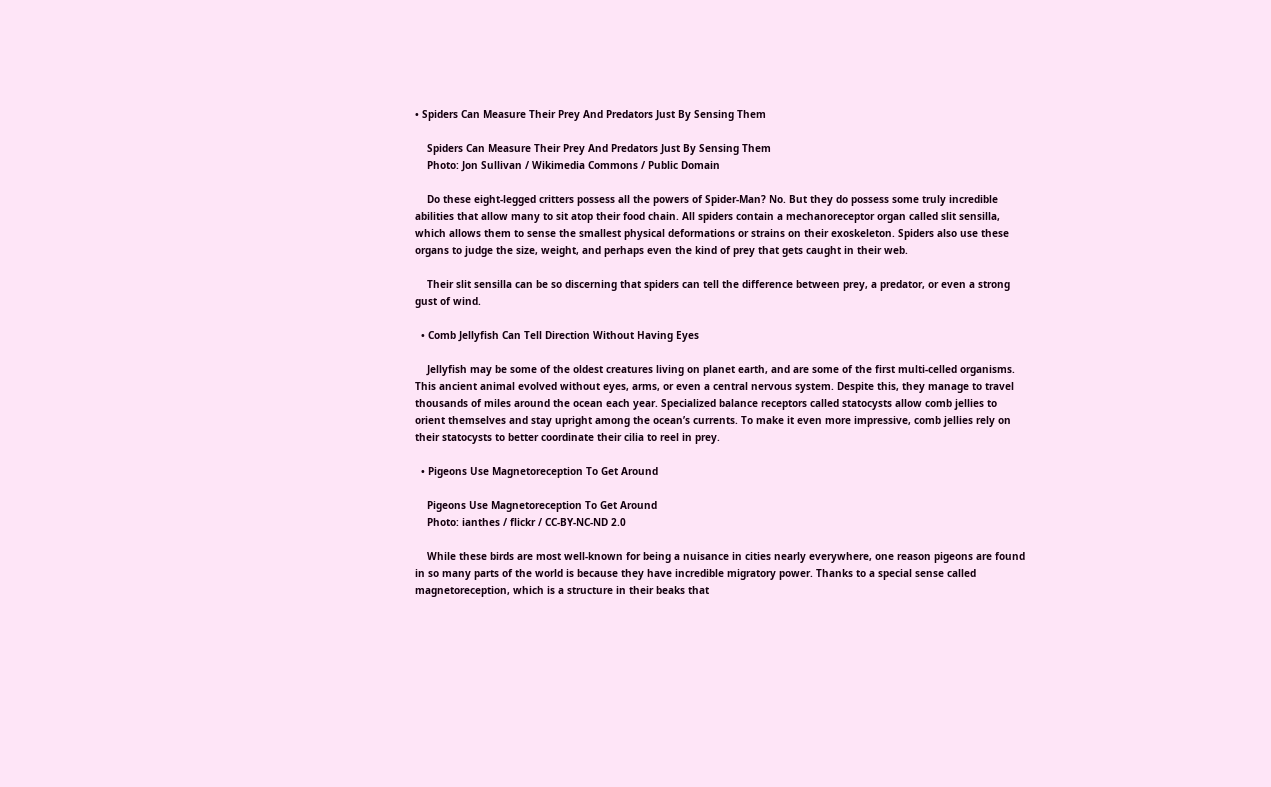• Spiders Can Measure Their Prey And Predators Just By Sensing Them

    Spiders Can Measure Their Prey And Predators Just By Sensing Them
    Photo: Jon Sullivan / Wikimedia Commons / Public Domain

    Do these eight-legged critters possess all the powers of Spider-Man? No. But they do possess some truly incredible abilities that allow many to sit atop their food chain. All spiders contain a mechanoreceptor organ called slit sensilla, which allows them to sense the smallest physical deformations or strains on their exoskeleton. Spiders also use these organs to judge the size, weight, and perhaps even the kind of prey that gets caught in their web.

    Their slit sensilla can be so discerning that spiders can tell the difference between prey, a predator, or even a strong gust of wind.

  • Comb Jellyfish Can Tell Direction Without Having Eyes

    Jellyfish may be some of the oldest creatures living on planet earth, and are some of the first multi-celled organisms. This ancient animal evolved without eyes, arms, or even a central nervous system. Despite this, they manage to travel thousands of miles around the ocean each year. Specialized balance receptors called statocysts allow comb jellies to orient themselves and stay upright among the ocean’s currents. To make it even more impressive, comb jellies rely on their statocysts to better coordinate their cilia to reel in prey.

  • Pigeons Use Magnetoreception To Get Around

    Pigeons Use Magnetoreception To Get Around
    Photo: ianthes / flickr / CC-BY-NC-ND 2.0

    While these birds are most well-known for being a nuisance in cities nearly everywhere, one reason pigeons are found in so many parts of the world is because they have incredible migratory power. Thanks to a special sense called magnetoreception, which is a structure in their beaks that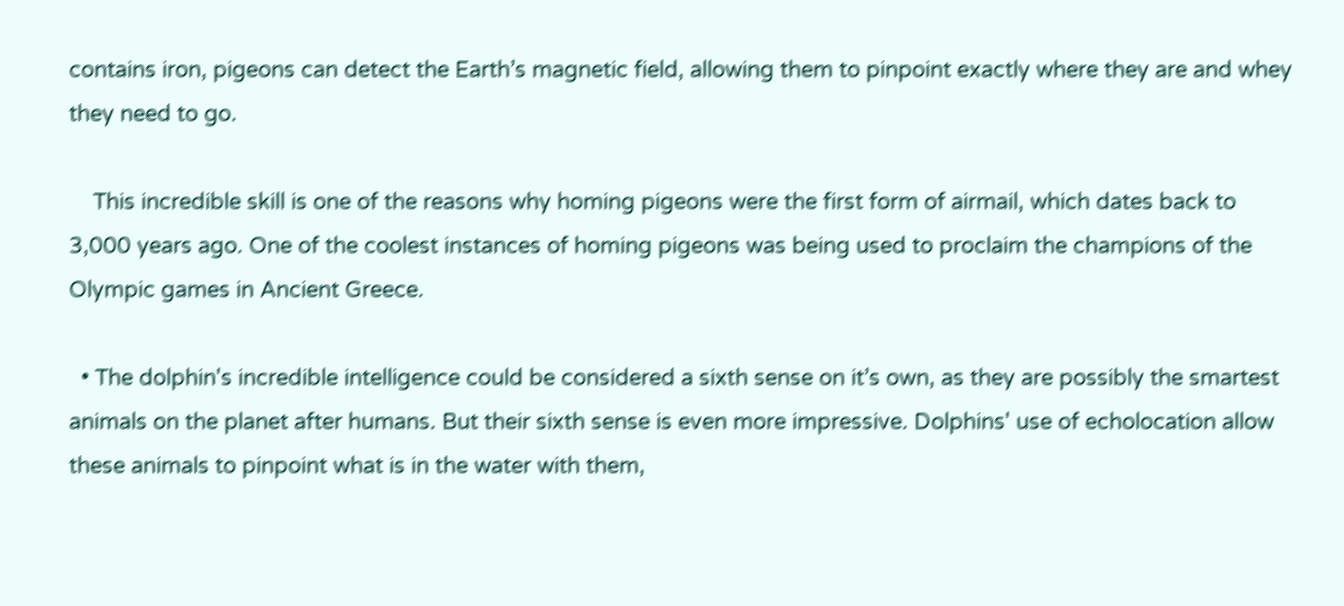contains iron, pigeons can detect the Earth’s magnetic field, allowing them to pinpoint exactly where they are and whey they need to go.

    This incredible skill is one of the reasons why homing pigeons were the first form of airmail, which dates back to 3,000 years ago. One of the coolest instances of homing pigeons was being used to proclaim the champions of the Olympic games in Ancient Greece.

  • The dolphin's incredible intelligence could be considered a sixth sense on it’s own, as they are possibly the smartest animals on the planet after humans. But their sixth sense is even more impressive. Dolphins' use of echolocation allow these animals to pinpoint what is in the water with them,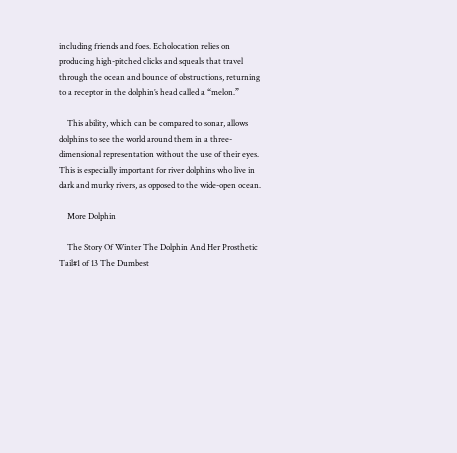including friends and foes. Echolocation relies on producing high-pitched clicks and squeals that travel through the ocean and bounce of obstructions, returning to a receptor in the dolphin’s head called a “melon.”

    This ability, which can be compared to sonar, allows dolphins to see the world around them in a three-dimensional representation without the use of their eyes. This is especially important for river dolphins who live in dark and murky rivers, as opposed to the wide-open ocean.

    More Dolphin

    The Story Of Winter The Dolphin And Her Prosthetic Tail#1 of 13 The Dumbest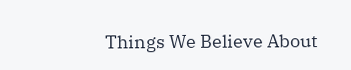Things We Believe About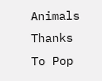Animals Thanks To Pop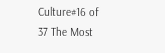Culture#16 of 37 The Most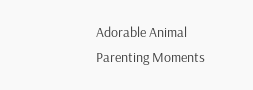Adorable Animal Parenting Moments